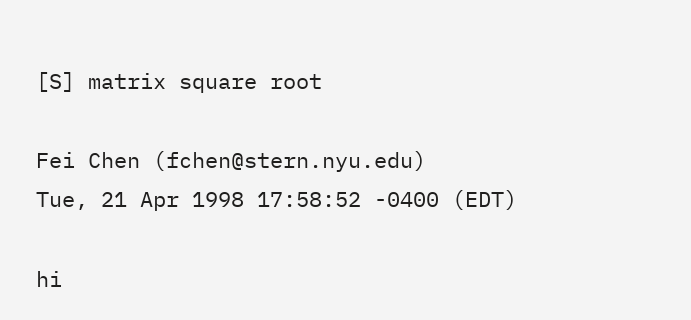[S] matrix square root

Fei Chen (fchen@stern.nyu.edu)
Tue, 21 Apr 1998 17:58:52 -0400 (EDT)

hi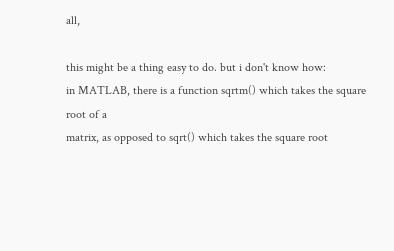all,

this might be a thing easy to do. but i don't know how:
in MATLAB, there is a function sqrtm() which takes the square root of a
matrix, as opposed to sqrt() which takes the square root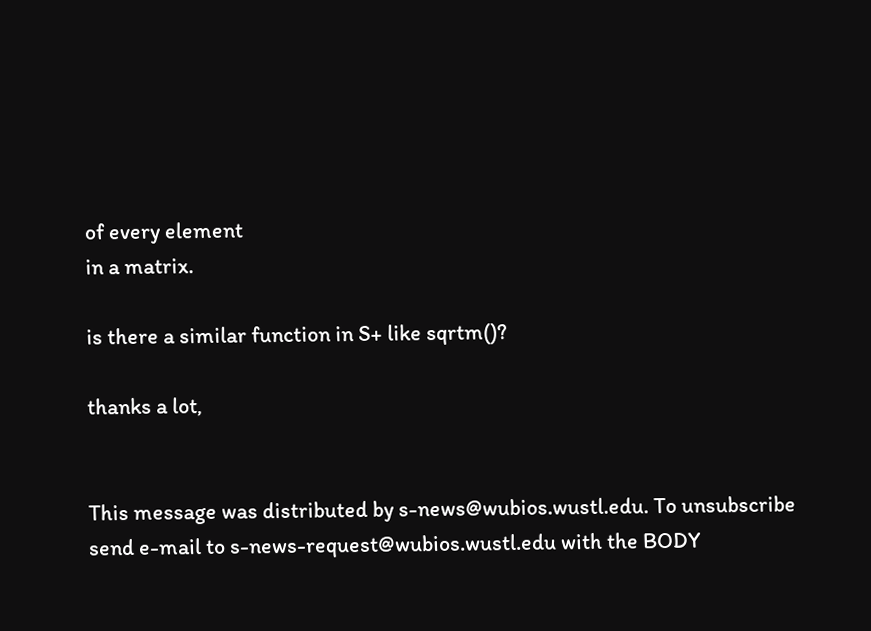of every element
in a matrix.

is there a similar function in S+ like sqrtm()?

thanks a lot,


This message was distributed by s-news@wubios.wustl.edu. To unsubscribe
send e-mail to s-news-request@wubios.wustl.edu with the BODY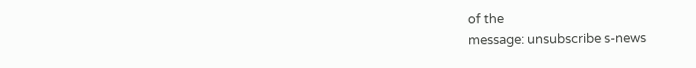of the
message: unsubscribe s-news